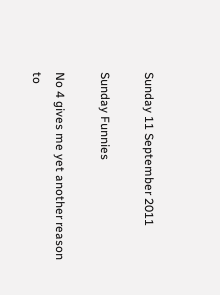Sunday 11 September 2011

Sunday Funnies

No 4 gives me yet another reason to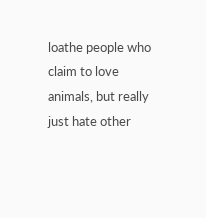loathe people who claim to love animals, but really just hate other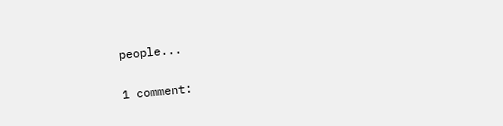people...

1 comment: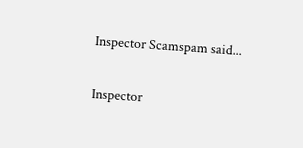Inspector Scamspam said...

Inspector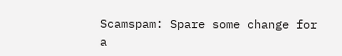Scamspam: Spare some change for a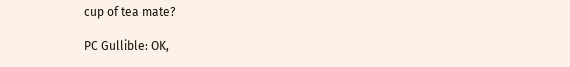cup of tea mate?

PC Gullible: OK,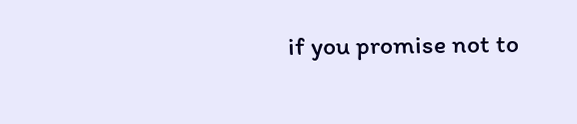if you promise not to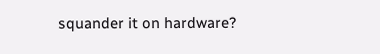squander it on hardware?